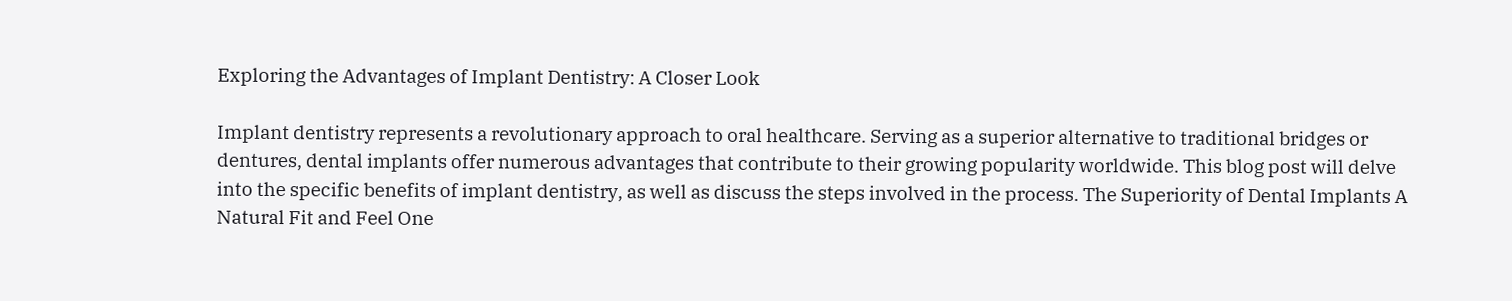Exploring the Advantages of Implant Dentistry: A Closer Look

Implant dentistry represents a revolutionary approach to oral healthcare. Serving as a superior alternative to traditional bridges or dentures, dental implants offer numerous advantages that contribute to their growing popularity worldwide. This blog post will delve into the specific benefits of implant dentistry, as well as discuss the steps involved in the process. The Superiority of Dental Implants A Natural Fit and Feel One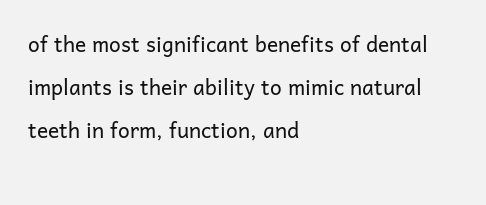of the most significant benefits of dental implants is their ability to mimic natural teeth in form, function, and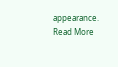appearance. Read More